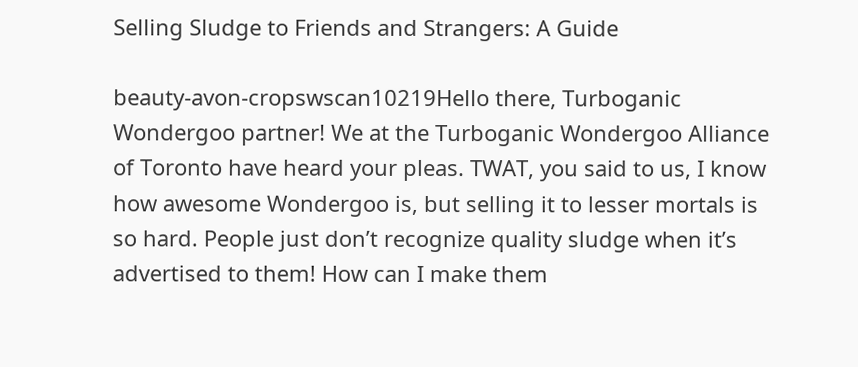Selling Sludge to Friends and Strangers: A Guide

beauty-avon-cropswscan10219Hello there, Turboganic Wondergoo partner! We at the Turboganic Wondergoo Alliance of Toronto have heard your pleas. TWAT, you said to us, I know how awesome Wondergoo is, but selling it to lesser mortals is so hard. People just don’t recognize quality sludge when it’s advertised to them! How can I make them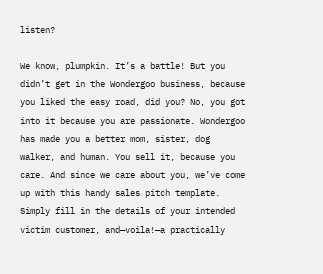listen?

We know, plumpkin. It’s a battle! But you didn’t get in the Wondergoo business, because you liked the easy road, did you? No, you got into it because you are passionate. Wondergoo has made you a better mom, sister, dog walker, and human. You sell it, because you care. And since we care about you, we’ve come up with this handy sales pitch template. Simply fill in the details of your intended victim customer, and—voila!—a practically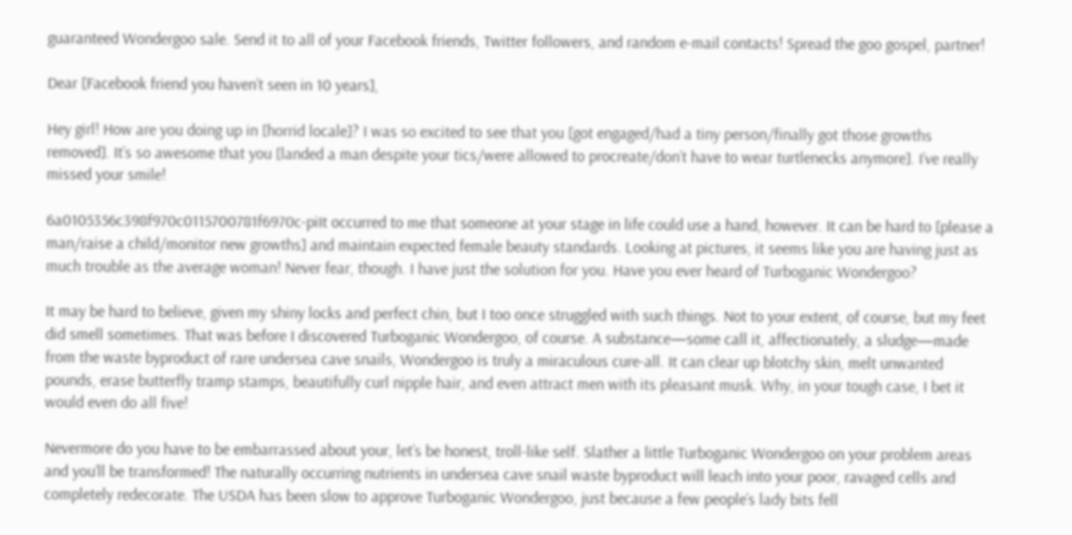guaranteed Wondergoo sale. Send it to all of your Facebook friends, Twitter followers, and random e-mail contacts! Spread the goo gospel, partner!

Dear [Facebook friend you haven’t seen in 10 years],

Hey girl! How are you doing up in [horrid locale]? I was so excited to see that you [got engaged/had a tiny person/finally got those growths removed]. It’s so awesome that you [landed a man despite your tics/were allowed to procreate/don’t have to wear turtlenecks anymore]. I’ve really missed your smile!

6a0105356c398f970c0115700781f6970c-piIt occurred to me that someone at your stage in life could use a hand, however. It can be hard to [please a man/raise a child/monitor new growths] and maintain expected female beauty standards. Looking at pictures, it seems like you are having just as much trouble as the average woman! Never fear, though. I have just the solution for you. Have you ever heard of Turboganic Wondergoo?

It may be hard to believe, given my shiny locks and perfect chin, but I too once struggled with such things. Not to your extent, of course, but my feet did smell sometimes. That was before I discovered Turboganic Wondergoo, of course. A substance—some call it, affectionately, a sludge—made from the waste byproduct of rare undersea cave snails, Wondergoo is truly a miraculous cure-all. It can clear up blotchy skin, melt unwanted pounds, erase butterfly tramp stamps, beautifully curl nipple hair, and even attract men with its pleasant musk. Why, in your tough case, I bet it would even do all five!

Nevermore do you have to be embarrassed about your, let’s be honest, troll-like self. Slather a little Turboganic Wondergoo on your problem areas and you’ll be transformed! The naturally occurring nutrients in undersea cave snail waste byproduct will leach into your poor, ravaged cells and completely redecorate. The USDA has been slow to approve Turboganic Wondergoo, just because a few people’s lady bits fell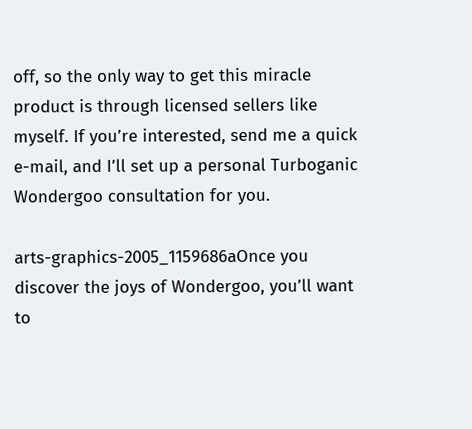off, so the only way to get this miracle product is through licensed sellers like myself. If you’re interested, send me a quick e-mail, and I’ll set up a personal Turboganic Wondergoo consultation for you.

arts-graphics-2005_1159686aOnce you discover the joys of Wondergoo, you’ll want to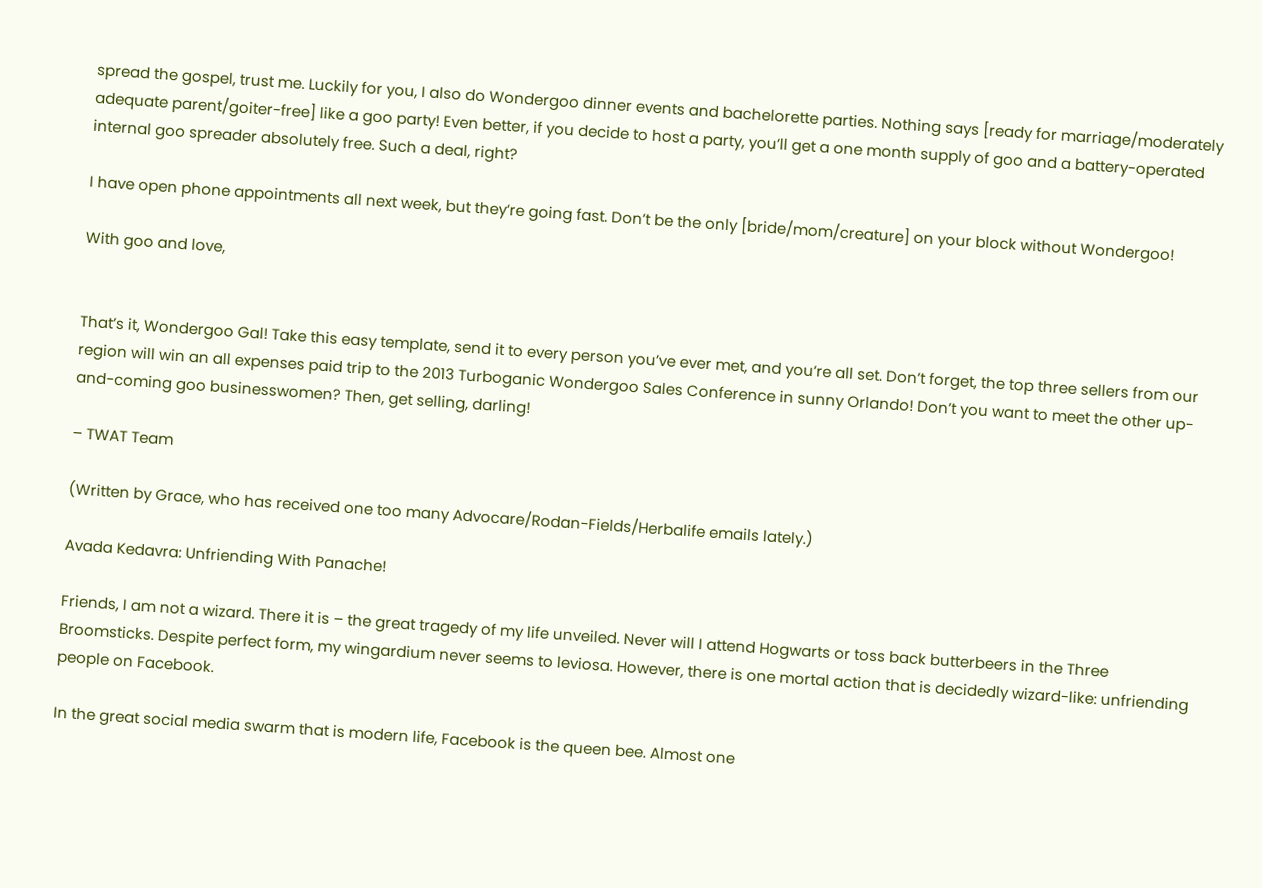spread the gospel, trust me. Luckily for you, I also do Wondergoo dinner events and bachelorette parties. Nothing says [ready for marriage/moderately adequate parent/goiter-free] like a goo party! Even better, if you decide to host a party, you’ll get a one month supply of goo and a battery-operated internal goo spreader absolutely free. Such a deal, right?

I have open phone appointments all next week, but they’re going fast. Don’t be the only [bride/mom/creature] on your block without Wondergoo!

With goo and love,


That’s it, Wondergoo Gal! Take this easy template, send it to every person you’ve ever met, and you’re all set. Don’t forget, the top three sellers from our region will win an all expenses paid trip to the 2013 Turboganic Wondergoo Sales Conference in sunny Orlando! Don’t you want to meet the other up-and-coming goo businesswomen? Then, get selling, darling!

– TWAT Team

(Written by Grace, who has received one too many Advocare/Rodan-Fields/Herbalife emails lately.)

Avada Kedavra: Unfriending With Panache!

Friends, I am not a wizard. There it is – the great tragedy of my life unveiled. Never will I attend Hogwarts or toss back butterbeers in the Three Broomsticks. Despite perfect form, my wingardium never seems to leviosa. However, there is one mortal action that is decidedly wizard-like: unfriending people on Facebook.

In the great social media swarm that is modern life, Facebook is the queen bee. Almost one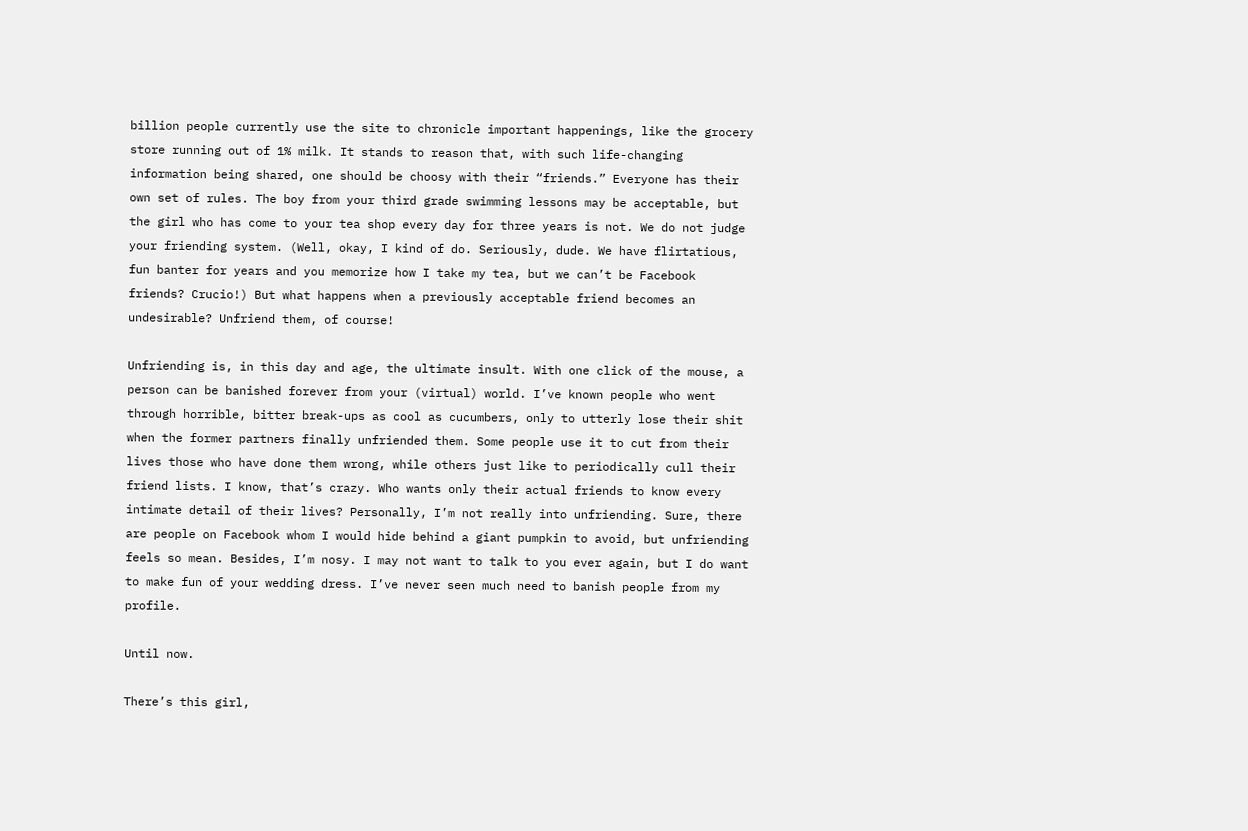billion people currently use the site to chronicle important happenings, like the grocery store running out of 1% milk. It stands to reason that, with such life-changing information being shared, one should be choosy with their “friends.” Everyone has their own set of rules. The boy from your third grade swimming lessons may be acceptable, but the girl who has come to your tea shop every day for three years is not. We do not judge your friending system. (Well, okay, I kind of do. Seriously, dude. We have flirtatious, fun banter for years and you memorize how I take my tea, but we can’t be Facebook friends? Crucio!) But what happens when a previously acceptable friend becomes an undesirable? Unfriend them, of course!

Unfriending is, in this day and age, the ultimate insult. With one click of the mouse, a person can be banished forever from your (virtual) world. I’ve known people who went through horrible, bitter break-ups as cool as cucumbers, only to utterly lose their shit when the former partners finally unfriended them. Some people use it to cut from their lives those who have done them wrong, while others just like to periodically cull their friend lists. I know, that’s crazy. Who wants only their actual friends to know every intimate detail of their lives? Personally, I’m not really into unfriending. Sure, there are people on Facebook whom I would hide behind a giant pumpkin to avoid, but unfriending feels so mean. Besides, I’m nosy. I may not want to talk to you ever again, but I do want to make fun of your wedding dress. I’ve never seen much need to banish people from my profile.

Until now.

There’s this girl,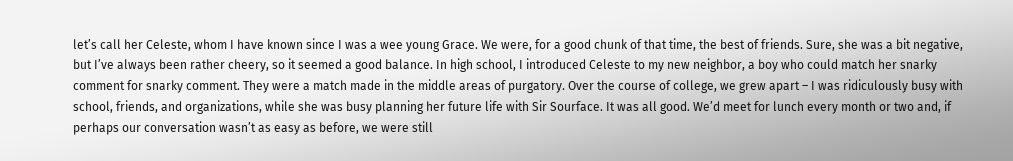let’s call her Celeste, whom I have known since I was a wee young Grace. We were, for a good chunk of that time, the best of friends. Sure, she was a bit negative, but I’ve always been rather cheery, so it seemed a good balance. In high school, I introduced Celeste to my new neighbor, a boy who could match her snarky comment for snarky comment. They were a match made in the middle areas of purgatory. Over the course of college, we grew apart – I was ridiculously busy with school, friends, and organizations, while she was busy planning her future life with Sir Sourface. It was all good. We’d meet for lunch every month or two and, if perhaps our conversation wasn’t as easy as before, we were still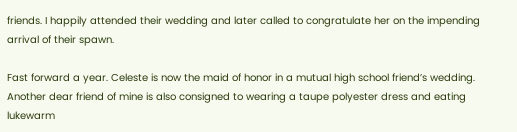friends. I happily attended their wedding and later called to congratulate her on the impending arrival of their spawn.

Fast forward a year. Celeste is now the maid of honor in a mutual high school friend’s wedding. Another dear friend of mine is also consigned to wearing a taupe polyester dress and eating lukewarm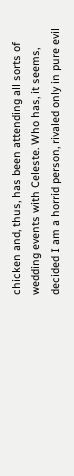chicken and, thus, has been attending all sorts of wedding events with Celeste. Who has, it seems, decided I am a horrid person, rivaled only in pure evil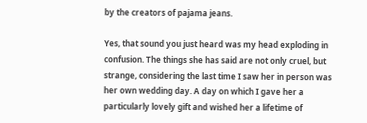by the creators of pajama jeans.

Yes, that sound you just heard was my head exploding in confusion. The things she has said are not only cruel, but strange, considering the last time I saw her in person was her own wedding day. A day on which I gave her a particularly lovely gift and wished her a lifetime of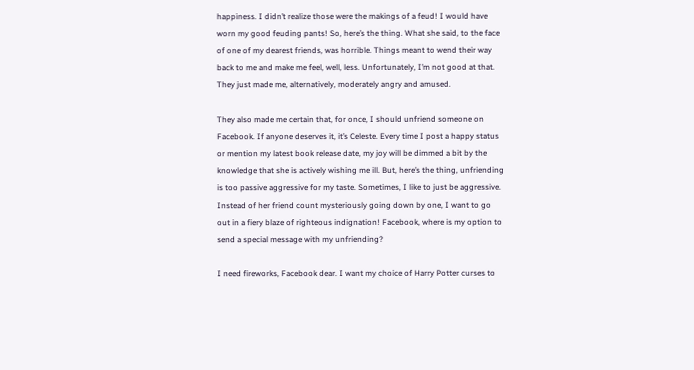happiness. I didn’t realize those were the makings of a feud! I would have worn my good feuding pants! So, here’s the thing. What she said, to the face of one of my dearest friends, was horrible. Things meant to wend their way back to me and make me feel, well, less. Unfortunately, I’m not good at that. They just made me, alternatively, moderately angry and amused.

They also made me certain that, for once, I should unfriend someone on Facebook. If anyone deserves it, it’s Celeste. Every time I post a happy status or mention my latest book release date, my joy will be dimmed a bit by the knowledge that she is actively wishing me ill. But, here’s the thing, unfriending is too passive aggressive for my taste. Sometimes, I like to just be aggressive. Instead of her friend count mysteriously going down by one, I want to go out in a fiery blaze of righteous indignation! Facebook, where is my option to send a special message with my unfriending?

I need fireworks, Facebook dear. I want my choice of Harry Potter curses to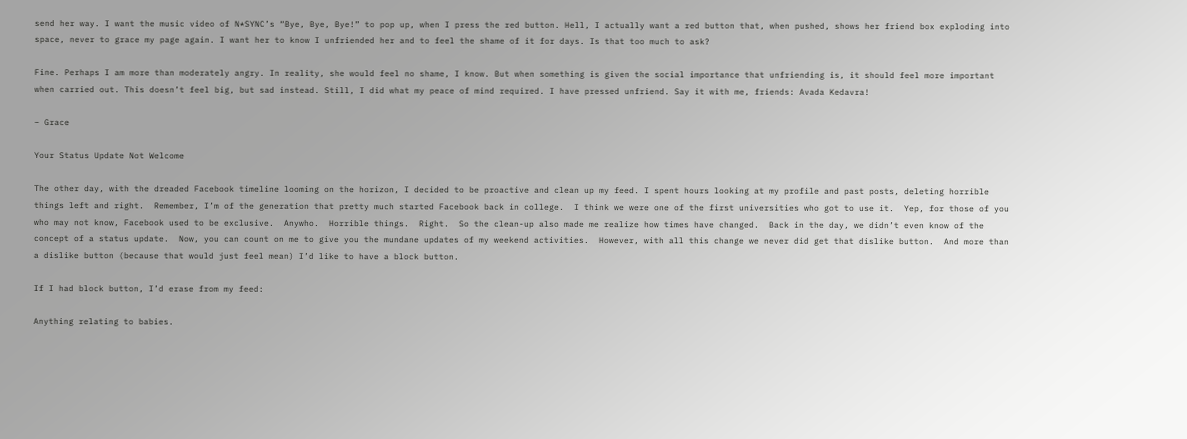send her way. I want the music video of N*SYNC’s “Bye, Bye, Bye!” to pop up, when I press the red button. Hell, I actually want a red button that, when pushed, shows her friend box exploding into space, never to grace my page again. I want her to know I unfriended her and to feel the shame of it for days. Is that too much to ask?

Fine. Perhaps I am more than moderately angry. In reality, she would feel no shame, I know. But when something is given the social importance that unfriending is, it should feel more important when carried out. This doesn’t feel big, but sad instead. Still, I did what my peace of mind required. I have pressed unfriend. Say it with me, friends: Avada Kedavra!

– Grace

Your Status Update Not Welcome

The other day, with the dreaded Facebook timeline looming on the horizon, I decided to be proactive and clean up my feed. I spent hours looking at my profile and past posts, deleting horrible things left and right.  Remember, I’m of the generation that pretty much started Facebook back in college.  I think we were one of the first universities who got to use it.  Yep, for those of you who may not know, Facebook used to be exclusive.  Anywho.  Horrible things.  Right.  So the clean-up also made me realize how times have changed.  Back in the day, we didn’t even know of the concept of a status update.  Now, you can count on me to give you the mundane updates of my weekend activities.  However, with all this change we never did get that dislike button.  And more than a dislike button (because that would just feel mean) I’d like to have a block button.

If I had block button, I’d erase from my feed:

Anything relating to babies.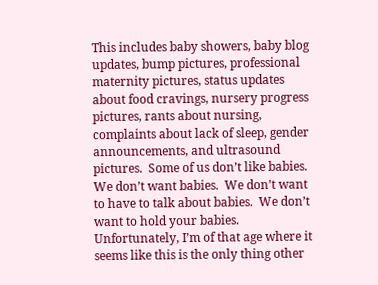This includes baby showers, baby blog updates, bump pictures, professional maternity pictures, status updates about food cravings, nursery progress pictures, rants about nursing, complaints about lack of sleep, gender announcements, and ultrasound pictures.  Some of us don’t like babies.  We don’t want babies.  We don’t want to have to talk about babies.  We don’t want to hold your babies.  Unfortunately, I’m of that age where it seems like this is the only thing other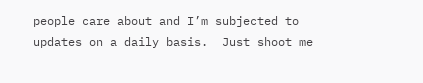people care about and I’m subjected to updates on a daily basis.  Just shoot me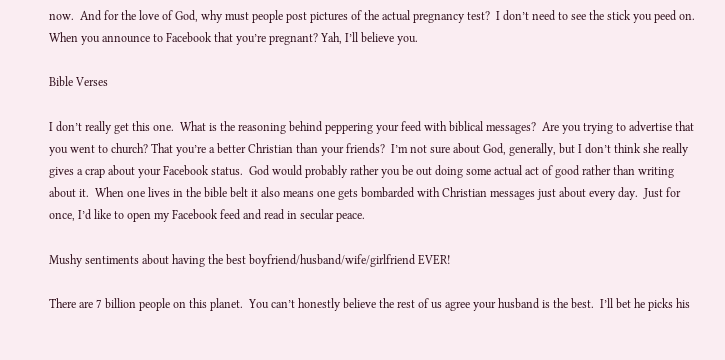now.  And for the love of God, why must people post pictures of the actual pregnancy test?  I don’t need to see the stick you peed on.  When you announce to Facebook that you’re pregnant? Yah, I’ll believe you.

Bible Verses

I don’t really get this one.  What is the reasoning behind peppering your feed with biblical messages?  Are you trying to advertise that you went to church? That you’re a better Christian than your friends?  I’m not sure about God, generally, but I don’t think she really gives a crap about your Facebook status.  God would probably rather you be out doing some actual act of good rather than writing about it.  When one lives in the bible belt it also means one gets bombarded with Christian messages just about every day.  Just for once, I’d like to open my Facebook feed and read in secular peace.

Mushy sentiments about having the best boyfriend/husband/wife/girlfriend EVER!

There are 7 billion people on this planet.  You can’t honestly believe the rest of us agree your husband is the best.  I’ll bet he picks his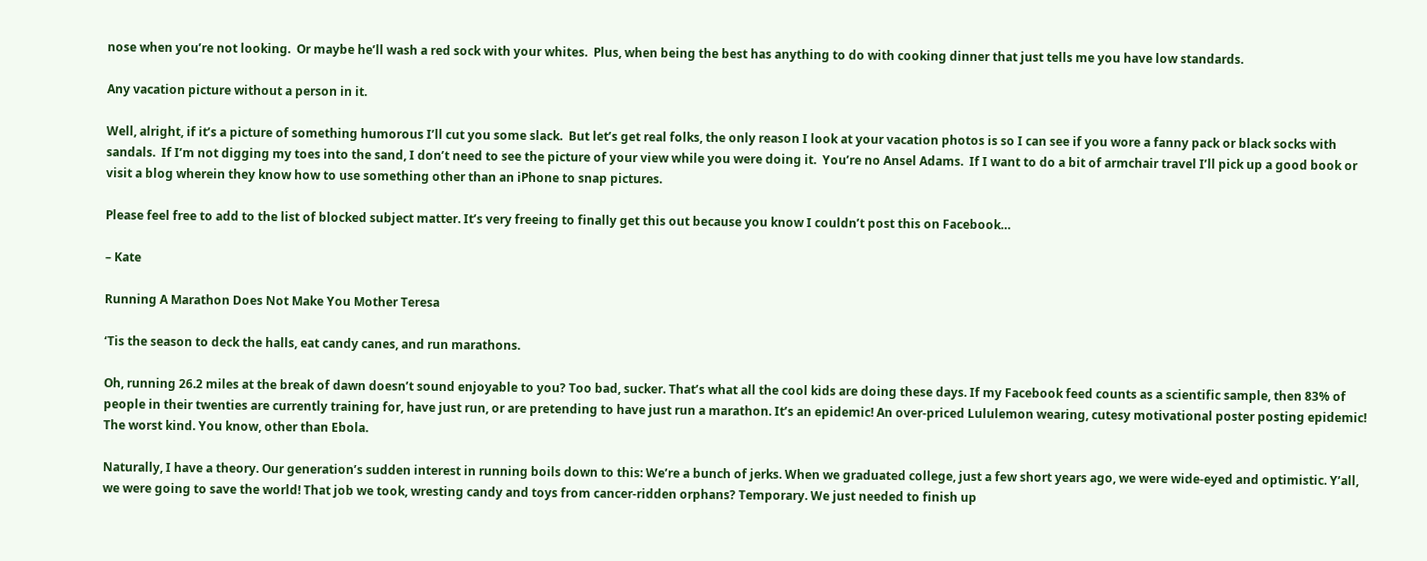nose when you’re not looking.  Or maybe he’ll wash a red sock with your whites.  Plus, when being the best has anything to do with cooking dinner that just tells me you have low standards.

Any vacation picture without a person in it.

Well, alright, if it’s a picture of something humorous I’ll cut you some slack.  But let’s get real folks, the only reason I look at your vacation photos is so I can see if you wore a fanny pack or black socks with sandals.  If I’m not digging my toes into the sand, I don’t need to see the picture of your view while you were doing it.  You’re no Ansel Adams.  If I want to do a bit of armchair travel I’ll pick up a good book or visit a blog wherein they know how to use something other than an iPhone to snap pictures.

Please feel free to add to the list of blocked subject matter. It’s very freeing to finally get this out because you know I couldn’t post this on Facebook…

– Kate

Running A Marathon Does Not Make You Mother Teresa

‘Tis the season to deck the halls, eat candy canes, and run marathons.

Oh, running 26.2 miles at the break of dawn doesn’t sound enjoyable to you? Too bad, sucker. That’s what all the cool kids are doing these days. If my Facebook feed counts as a scientific sample, then 83% of people in their twenties are currently training for, have just run, or are pretending to have just run a marathon. It’s an epidemic! An over-priced Lululemon wearing, cutesy motivational poster posting epidemic! The worst kind. You know, other than Ebola.

Naturally, I have a theory. Our generation’s sudden interest in running boils down to this: We’re a bunch of jerks. When we graduated college, just a few short years ago, we were wide-eyed and optimistic. Y’all, we were going to save the world! That job we took, wresting candy and toys from cancer-ridden orphans? Temporary. We just needed to finish up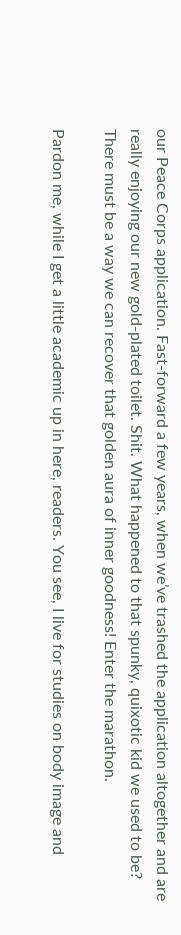our Peace Corps application. Fast-forward a few years, when we’ve trashed the application altogether and are really enjoying our new gold-plated toilet. Shit. What happened to that spunky, quixotic kid we used to be? There must be a way we can recover that golden aura of inner goodness! Enter the marathon.

Pardon me, while I get a little academic up in here, readers. You see, I live for studies on body image and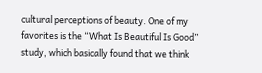cultural perceptions of beauty. One of my favorites is the “What Is Beautiful Is Good” study, which basically found that we think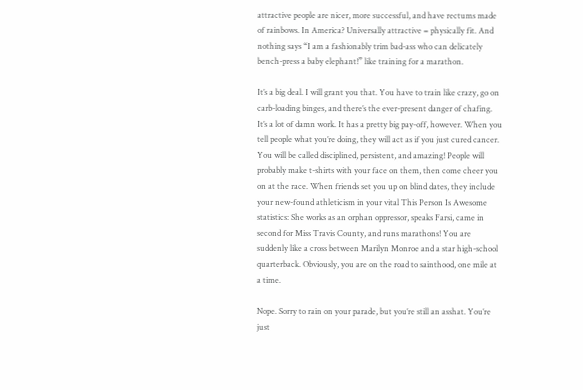attractive people are nicer, more successful, and have rectums made of rainbows. In America? Universally attractive = physically fit. And nothing says “I am a fashionably trim bad-ass who can delicately bench-press a baby elephant!” like training for a marathon.

It’s a big deal. I will grant you that. You have to train like crazy, go on carb-loading binges, and there’s the ever-present danger of chafing. It’s a lot of damn work. It has a pretty big pay-off, however. When you tell people what you’re doing, they will act as if you just cured cancer. You will be called disciplined, persistent, and amazing! People will probably make t-shirts with your face on them, then come cheer you on at the race. When friends set you up on blind dates, they include your new-found athleticism in your vital This Person Is Awesome statistics: She works as an orphan oppressor, speaks Farsi, came in second for Miss Travis County, and runs marathons! You are suddenly like a cross between Marilyn Monroe and a star high-school quarterback. Obviously, you are on the road to sainthood, one mile at a time.

Nope. Sorry to rain on your parade, but you’re still an asshat. You’re just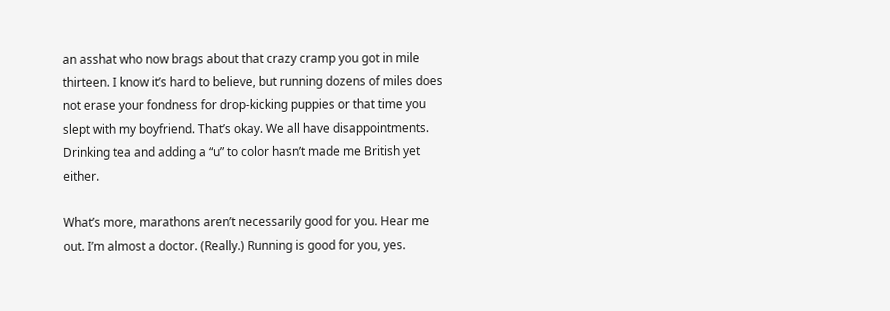an asshat who now brags about that crazy cramp you got in mile thirteen. I know it’s hard to believe, but running dozens of miles does not erase your fondness for drop-kicking puppies or that time you slept with my boyfriend. That’s okay. We all have disappointments. Drinking tea and adding a “u” to color hasn’t made me British yet either.

What’s more, marathons aren’t necessarily good for you. Hear me out. I’m almost a doctor. (Really.) Running is good for you, yes.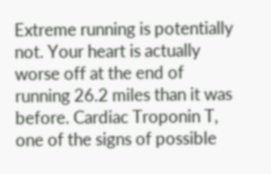Extreme running is potentially not. Your heart is actually worse off at the end of running 26.2 miles than it was before. Cardiac Troponin T, one of the signs of possible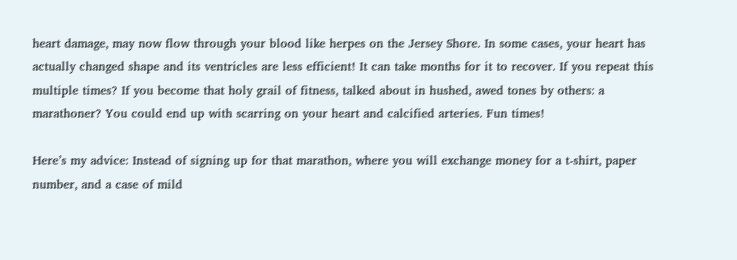heart damage, may now flow through your blood like herpes on the Jersey Shore. In some cases, your heart has actually changed shape and its ventricles are less efficient! It can take months for it to recover. If you repeat this multiple times? If you become that holy grail of fitness, talked about in hushed, awed tones by others: a marathoner? You could end up with scarring on your heart and calcified arteries. Fun times!

Here’s my advice: Instead of signing up for that marathon, where you will exchange money for a t-shirt, paper number, and a case of mild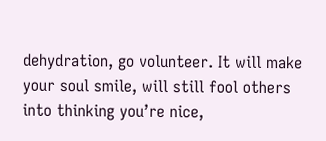dehydration, go volunteer. It will make your soul smile, will still fool others into thinking you’re nice,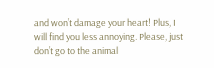and won’t damage your heart! Plus, I will find you less annoying. Please, just don’t go to the animal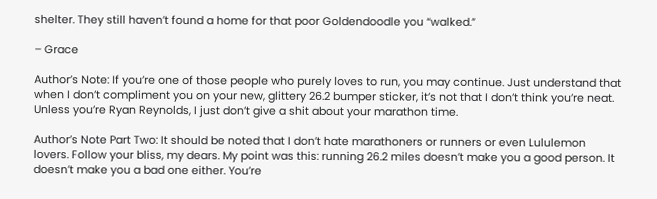shelter. They still haven’t found a home for that poor Goldendoodle you “walked.”

– Grace

Author’s Note: If you’re one of those people who purely loves to run, you may continue. Just understand that when I don’t compliment you on your new, glittery 26.2 bumper sticker, it’s not that I don’t think you’re neat. Unless you’re Ryan Reynolds, I just don’t give a shit about your marathon time.

Author’s Note Part Two: It should be noted that I don’t hate marathoners or runners or even Lululemon lovers. Follow your bliss, my dears. My point was this: running 26.2 miles doesn’t make you a good person. It doesn’t make you a bad one either. You’re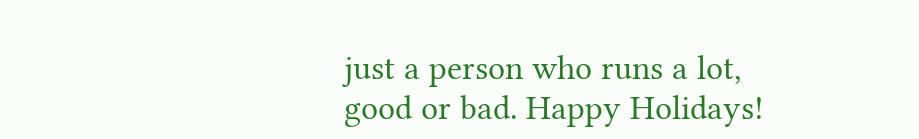just a person who runs a lot, good or bad. Happy Holidays!